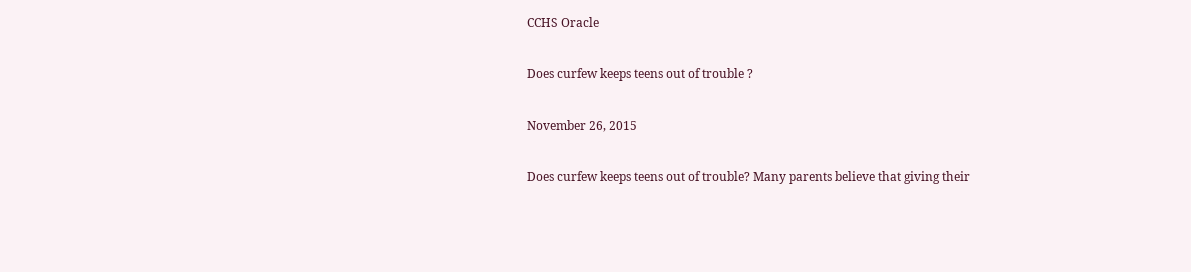CCHS Oracle

Does curfew keeps teens out of trouble ?

November 26, 2015

Does curfew keeps teens out of trouble? Many parents believe that giving their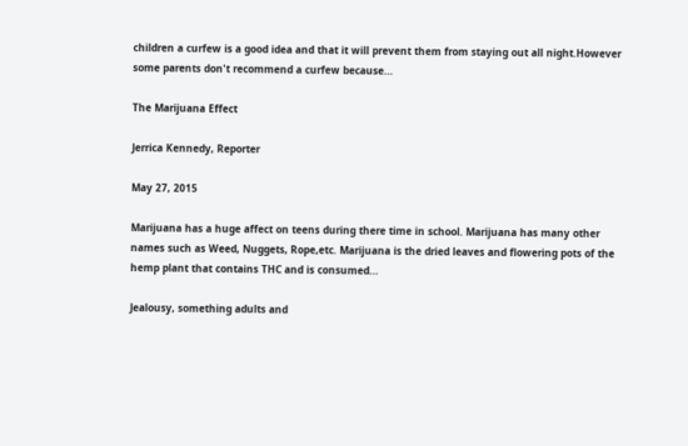children a curfew is a good idea and that it will prevent them from staying out all night.However some parents don't recommend a curfew because...

The Marijuana Effect

Jerrica Kennedy, Reporter

May 27, 2015

Marijuana has a huge affect on teens during there time in school. Marijuana has many other names such as Weed, Nuggets, Rope,etc. Marijuana is the dried leaves and flowering pots of the hemp plant that contains THC and is consumed...

Jealousy, something adults and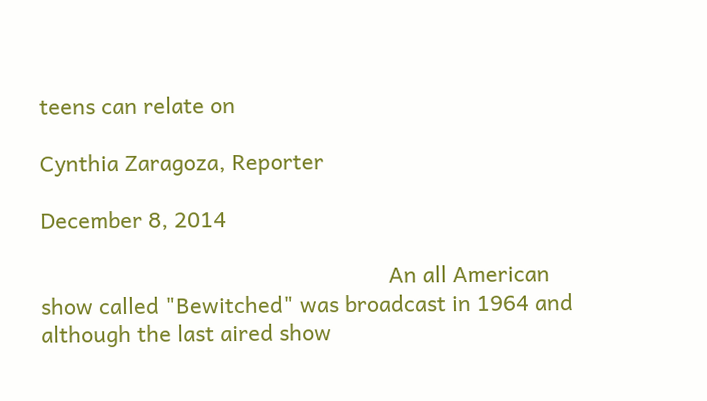teens can relate on

Cynthia Zaragoza, Reporter

December 8, 2014

                                                          An all American show called "Bewitched" was broadcast in 1964 and although the last aired show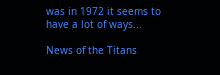was in 1972 it seems to have a lot of ways...

News of the Titans